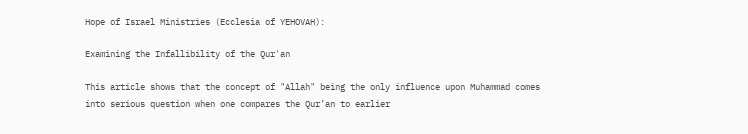Hope of Israel Ministries (Ecclesia of YEHOVAH):

Examining the Infallibility of the Qur'an

This article shows that the concept of "Allah" being the only influence upon Muhammad comes into serious question when one compares the Qur’an to earlier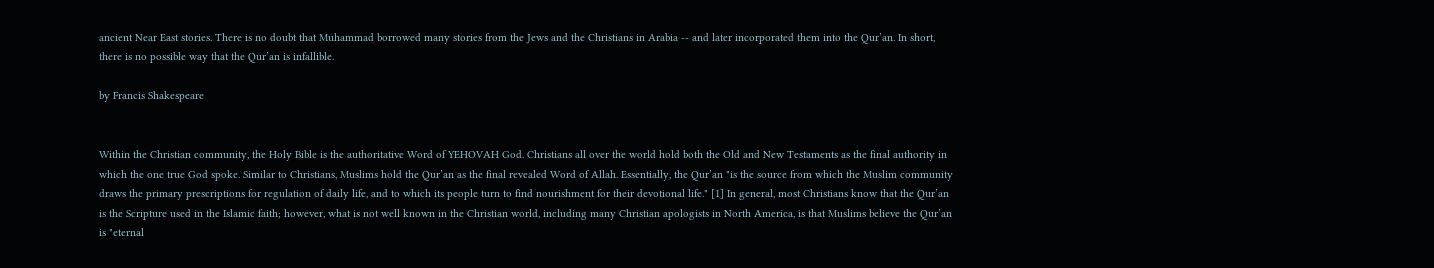ancient Near East stories. There is no doubt that Muhammad borrowed many stories from the Jews and the Christians in Arabia -- and later incorporated them into the Qur’an. In short, there is no possible way that the Qur’an is infallible.

by Francis Shakespeare


Within the Christian community, the Holy Bible is the authoritative Word of YEHOVAH God. Christians all over the world hold both the Old and New Testaments as the final authority in which the one true God spoke. Similar to Christians, Muslims hold the Qur’an as the final revealed Word of Allah. Essentially, the Qur’an "is the source from which the Muslim community draws the primary prescriptions for regulation of daily life, and to which its people turn to find nourishment for their devotional life." [1] In general, most Christians know that the Qur’an is the Scripture used in the Islamic faith; however, what is not well known in the Christian world, including many Christian apologists in North America, is that Muslims believe the Qur’an is "eternal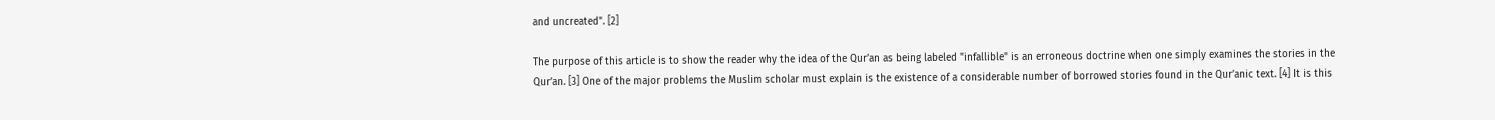and uncreated". [2]

The purpose of this article is to show the reader why the idea of the Qur’an as being labeled "infallible" is an erroneous doctrine when one simply examines the stories in the Qur’an. [3] One of the major problems the Muslim scholar must explain is the existence of a considerable number of borrowed stories found in the Qur’anic text. [4] It is this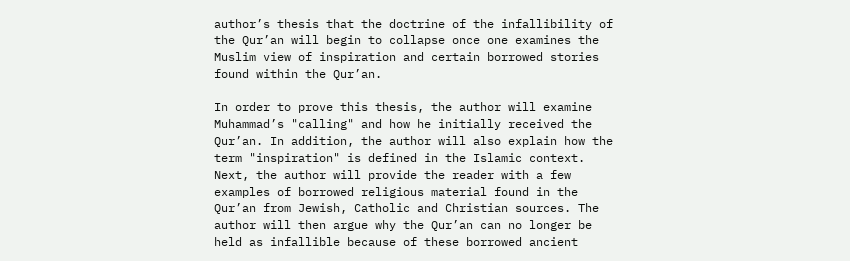author’s thesis that the doctrine of the infallibility of the Qur’an will begin to collapse once one examines the Muslim view of inspiration and certain borrowed stories found within the Qur’an.

In order to prove this thesis, the author will examine Muhammad’s "calling" and how he initially received the Qur’an. In addition, the author will also explain how the term "inspiration" is defined in the Islamic context. Next, the author will provide the reader with a few examples of borrowed religious material found in the Qur’an from Jewish, Catholic and Christian sources. The author will then argue why the Qur’an can no longer be held as infallible because of these borrowed ancient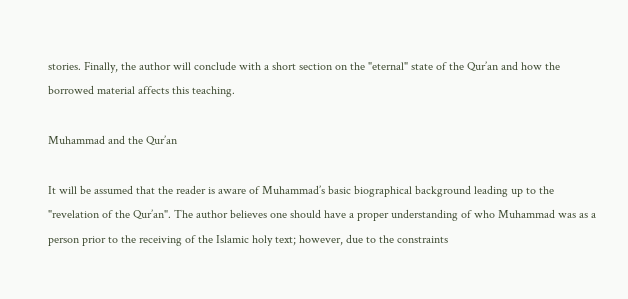stories. Finally, the author will conclude with a short section on the "eternal" state of the Qur’an and how the borrowed material affects this teaching.

Muhammad and the Qur’an

It will be assumed that the reader is aware of Muhammad’s basic biographical background leading up to the "revelation of the Qur’an". The author believes one should have a proper understanding of who Muhammad was as a person prior to the receiving of the Islamic holy text; however, due to the constraints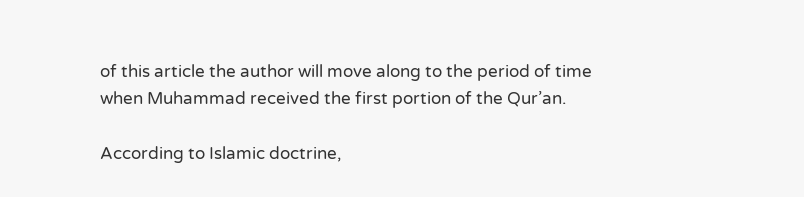of this article the author will move along to the period of time when Muhammad received the first portion of the Qur’an.

According to Islamic doctrine,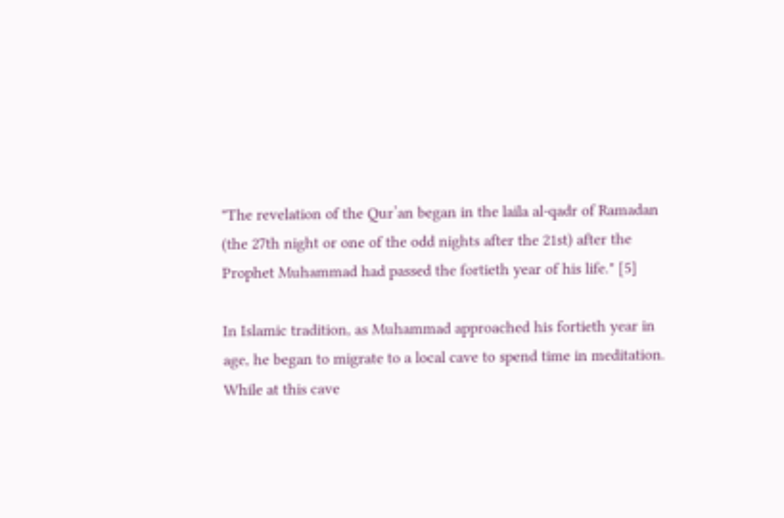"The revelation of the Qur’an began in the laila al-qadr of Ramadan (the 27th night or one of the odd nights after the 21st) after the Prophet Muhammad had passed the fortieth year of his life." [5]

In Islamic tradition, as Muhammad approached his fortieth year in age, he began to migrate to a local cave to spend time in meditation. While at this cave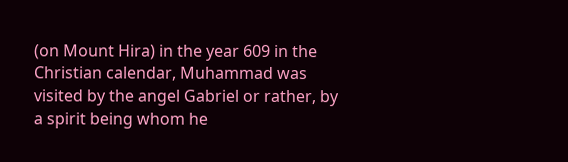(on Mount Hira) in the year 609 in the Christian calendar, Muhammad was visited by the angel Gabriel or rather, by a spirit being whom he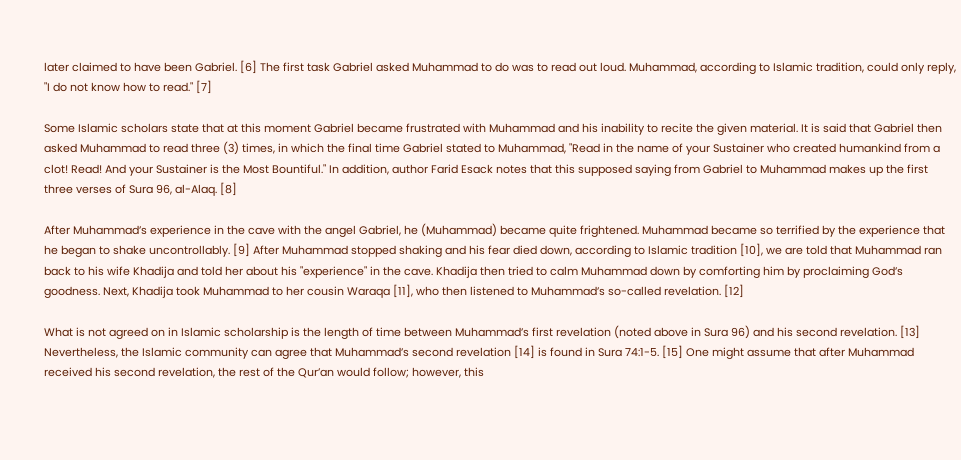later claimed to have been Gabriel. [6] The first task Gabriel asked Muhammad to do was to read out loud. Muhammad, according to Islamic tradition, could only reply, "I do not know how to read." [7]

Some Islamic scholars state that at this moment Gabriel became frustrated with Muhammad and his inability to recite the given material. It is said that Gabriel then asked Muhammad to read three (3) times, in which the final time Gabriel stated to Muhammad, "Read in the name of your Sustainer who created humankind from a clot! Read! And your Sustainer is the Most Bountiful." In addition, author Farid Esack notes that this supposed saying from Gabriel to Muhammad makes up the first three verses of Sura 96, al-Alaq. [8]

After Muhammad’s experience in the cave with the angel Gabriel, he (Muhammad) became quite frightened. Muhammad became so terrified by the experience that he began to shake uncontrollably. [9] After Muhammad stopped shaking and his fear died down, according to Islamic tradition [10], we are told that Muhammad ran back to his wife Khadija and told her about his "experience" in the cave. Khadija then tried to calm Muhammad down by comforting him by proclaiming God’s goodness. Next, Khadija took Muhammad to her cousin Waraqa [11], who then listened to Muhammad’s so-called revelation. [12]

What is not agreed on in Islamic scholarship is the length of time between Muhammad’s first revelation (noted above in Sura 96) and his second revelation. [13] Nevertheless, the Islamic community can agree that Muhammad’s second revelation [14] is found in Sura 74:1-5. [15] One might assume that after Muhammad received his second revelation, the rest of the Qur’an would follow; however, this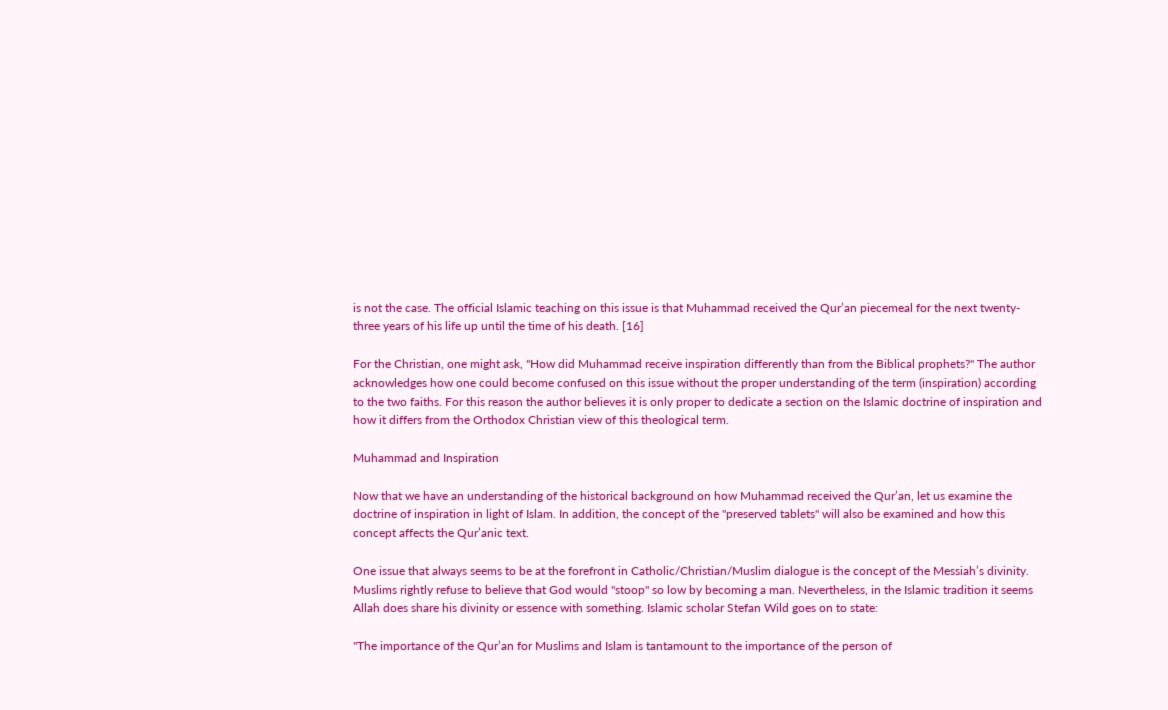is not the case. The official Islamic teaching on this issue is that Muhammad received the Qur’an piecemeal for the next twenty-three years of his life up until the time of his death. [16]

For the Christian, one might ask, "How did Muhammad receive inspiration differently than from the Biblical prophets?" The author acknowledges how one could become confused on this issue without the proper understanding of the term (inspiration) according to the two faiths. For this reason the author believes it is only proper to dedicate a section on the Islamic doctrine of inspiration and how it differs from the Orthodox Christian view of this theological term.

Muhammad and Inspiration

Now that we have an understanding of the historical background on how Muhammad received the Qur’an, let us examine the doctrine of inspiration in light of Islam. In addition, the concept of the "preserved tablets" will also be examined and how this concept affects the Qur’anic text.

One issue that always seems to be at the forefront in Catholic/Christian/Muslim dialogue is the concept of the Messiah’s divinity. Muslims rightly refuse to believe that God would "stoop" so low by becoming a man. Nevertheless, in the Islamic tradition it seems Allah does share his divinity or essence with something. Islamic scholar Stefan Wild goes on to state:

"The importance of the Qur’an for Muslims and Islam is tantamount to the importance of the person of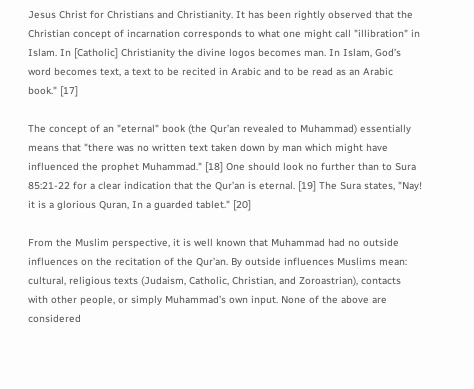Jesus Christ for Christians and Christianity. It has been rightly observed that the Christian concept of incarnation corresponds to what one might call "illibration" in Islam. In [Catholic] Christianity the divine logos becomes man. In Islam, God’s word becomes text, a text to be recited in Arabic and to be read as an Arabic book." [17]

The concept of an "eternal" book (the Qur’an revealed to Muhammad) essentially means that "there was no written text taken down by man which might have influenced the prophet Muhammad." [18] One should look no further than to Sura 85:21-22 for a clear indication that the Qur’an is eternal. [19] The Sura states, "Nay! it is a glorious Quran, In a guarded tablet." [20]

From the Muslim perspective, it is well known that Muhammad had no outside influences on the recitation of the Qur’an. By outside influences Muslims mean: cultural, religious texts (Judaism, Catholic, Christian, and Zoroastrian), contacts with other people, or simply Muhammad’s own input. None of the above are considered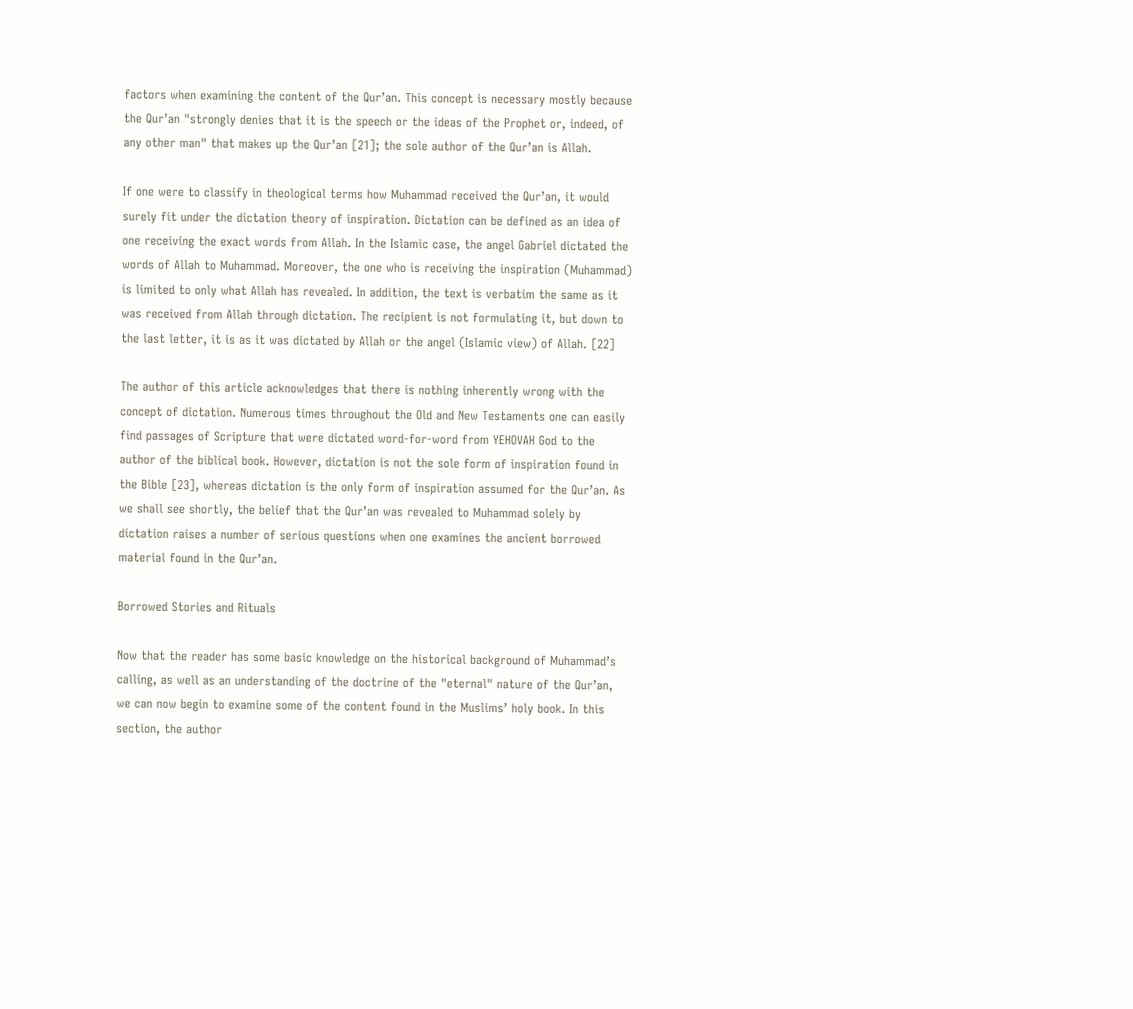factors when examining the content of the Qur’an. This concept is necessary mostly because the Qur’an "strongly denies that it is the speech or the ideas of the Prophet or, indeed, of any other man" that makes up the Qur’an [21]; the sole author of the Qur’an is Allah.

If one were to classify in theological terms how Muhammad received the Qur’an, it would surely fit under the dictation theory of inspiration. Dictation can be defined as an idea of one receiving the exact words from Allah. In the Islamic case, the angel Gabriel dictated the words of Allah to Muhammad. Moreover, the one who is receiving the inspiration (Muhammad) is limited to only what Allah has revealed. In addition, the text is verbatim the same as it was received from Allah through dictation. The recipient is not formulating it, but down to the last letter, it is as it was dictated by Allah or the angel (Islamic view) of Allah. [22]

The author of this article acknowledges that there is nothing inherently wrong with the concept of dictation. Numerous times throughout the Old and New Testaments one can easily find passages of Scripture that were dictated word-for-word from YEHOVAH God to the author of the biblical book. However, dictation is not the sole form of inspiration found in the Bible [23], whereas dictation is the only form of inspiration assumed for the Qur’an. As we shall see shortly, the belief that the Qur’an was revealed to Muhammad solely by dictation raises a number of serious questions when one examines the ancient borrowed material found in the Qur’an.

Borrowed Stories and Rituals

Now that the reader has some basic knowledge on the historical background of Muhammad’s calling, as well as an understanding of the doctrine of the "eternal" nature of the Qur’an, we can now begin to examine some of the content found in the Muslims’ holy book. In this section, the author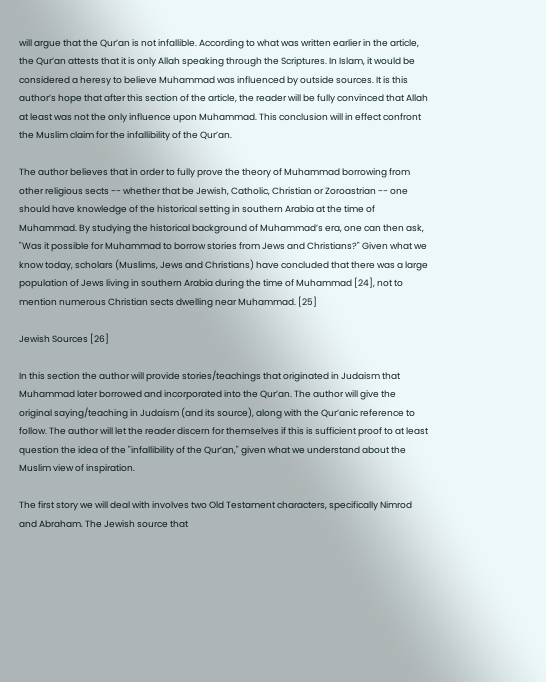will argue that the Qur’an is not infallible. According to what was written earlier in the article, the Qur’an attests that it is only Allah speaking through the Scriptures. In Islam, it would be considered a heresy to believe Muhammad was influenced by outside sources. It is this author’s hope that after this section of the article, the reader will be fully convinced that Allah at least was not the only influence upon Muhammad. This conclusion will in effect confront the Muslim claim for the infallibility of the Qur’an.

The author believes that in order to fully prove the theory of Muhammad borrowing from other religious sects -- whether that be Jewish, Catholic, Christian or Zoroastrian -- one should have knowledge of the historical setting in southern Arabia at the time of Muhammad. By studying the historical background of Muhammad’s era, one can then ask, "Was it possible for Muhammad to borrow stories from Jews and Christians?" Given what we know today, scholars (Muslims, Jews and Christians) have concluded that there was a large population of Jews living in southern Arabia during the time of Muhammad [24], not to mention numerous Christian sects dwelling near Muhammad. [25]

Jewish Sources [26]

In this section the author will provide stories/teachings that originated in Judaism that Muhammad later borrowed and incorporated into the Qur’an. The author will give the original saying/teaching in Judaism (and its source), along with the Qur’anic reference to follow. The author will let the reader discern for themselves if this is sufficient proof to at least question the idea of the "infallibility of the Qur’an," given what we understand about the Muslim view of inspiration.

The first story we will deal with involves two Old Testament characters, specifically Nimrod and Abraham. The Jewish source that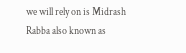we will rely on is Midrash Rabba also known as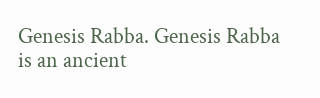Genesis Rabba. Genesis Rabba is an ancient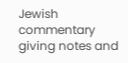Jewish commentary giving notes and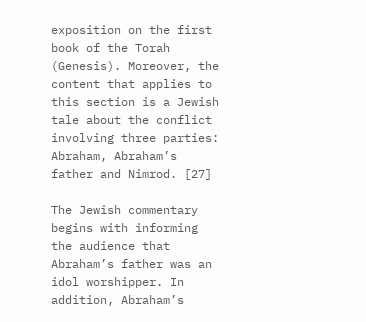exposition on the first book of the Torah (Genesis). Moreover, the content that applies to this section is a Jewish tale about the conflict involving three parties: Abraham, Abraham’s father and Nimrod. [27]

The Jewish commentary begins with informing the audience that Abraham’s father was an idol worshipper. In addition, Abraham’s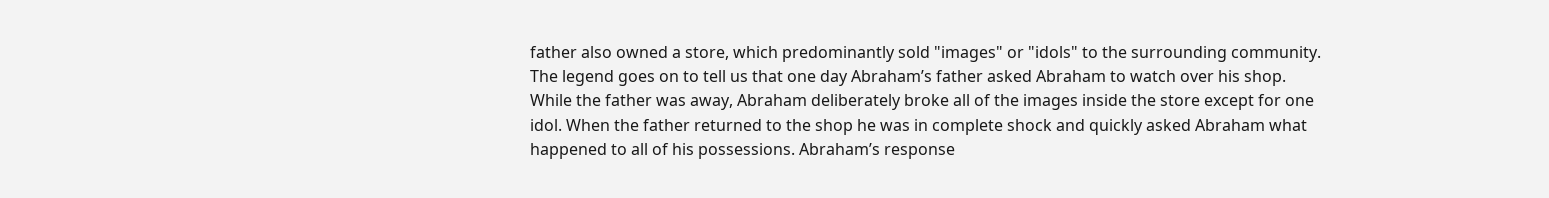father also owned a store, which predominantly sold "images" or "idols" to the surrounding community. The legend goes on to tell us that one day Abraham’s father asked Abraham to watch over his shop. While the father was away, Abraham deliberately broke all of the images inside the store except for one idol. When the father returned to the shop he was in complete shock and quickly asked Abraham what happened to all of his possessions. Abraham’s response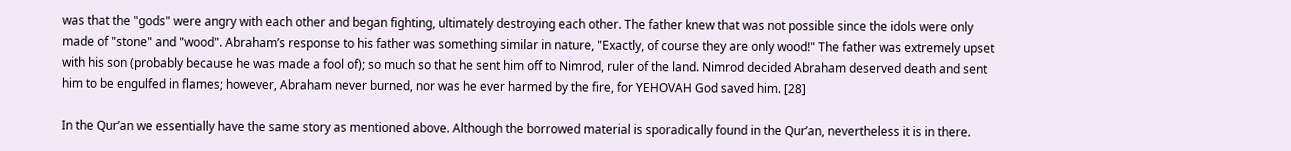was that the "gods" were angry with each other and began fighting, ultimately destroying each other. The father knew that was not possible since the idols were only made of "stone" and "wood". Abraham’s response to his father was something similar in nature, "Exactly, of course they are only wood!" The father was extremely upset with his son (probably because he was made a fool of); so much so that he sent him off to Nimrod, ruler of the land. Nimrod decided Abraham deserved death and sent him to be engulfed in flames; however, Abraham never burned, nor was he ever harmed by the fire, for YEHOVAH God saved him. [28]

In the Qur’an we essentially have the same story as mentioned above. Although the borrowed material is sporadically found in the Qur’an, nevertheless it is in there.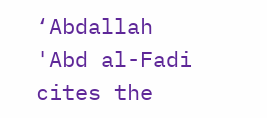‘Abdallah 'Abd al-Fadi cites the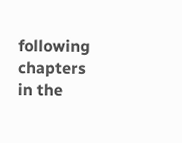following chapters in the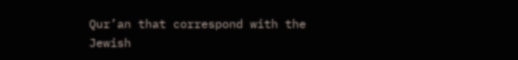Qur’an that correspond with the Jewish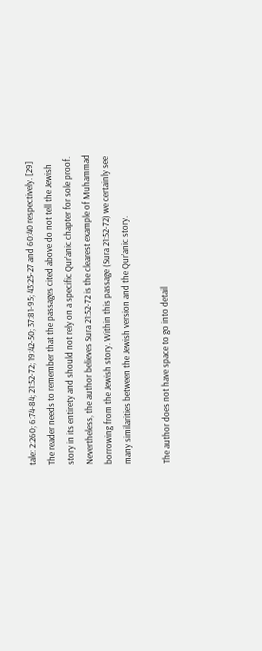tale: 2:260; 6:74-84; 21:52-72; 19:42-50; 37:81-95; 43:25-27 and 60:40 respectively. [29] The reader needs to remember that the passages cited above do not tell the Jewish story in its entirety and should not rely on a specific Qur’anic chapter for sole proof. Nevertheless, the author believes Sura 21:52-72 is the clearest example of Muhammad borrowing from the Jewish story. Within this passage (Sura 21:52-72) we certainly see many similarities between the Jewish version and the Qur’anic story.

The author does not have space to go into detail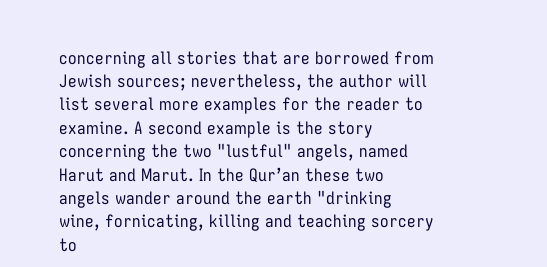concerning all stories that are borrowed from Jewish sources; nevertheless, the author will list several more examples for the reader to examine. A second example is the story concerning the two "lustful" angels, named Harut and Marut. In the Qur’an these two angels wander around the earth "drinking wine, fornicating, killing and teaching sorcery to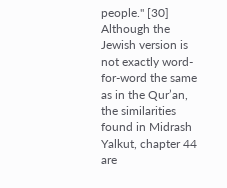people." [30] Although the Jewish version is not exactly word-for-word the same as in the Qur’an, the similarities found in Midrash Yalkut, chapter 44 are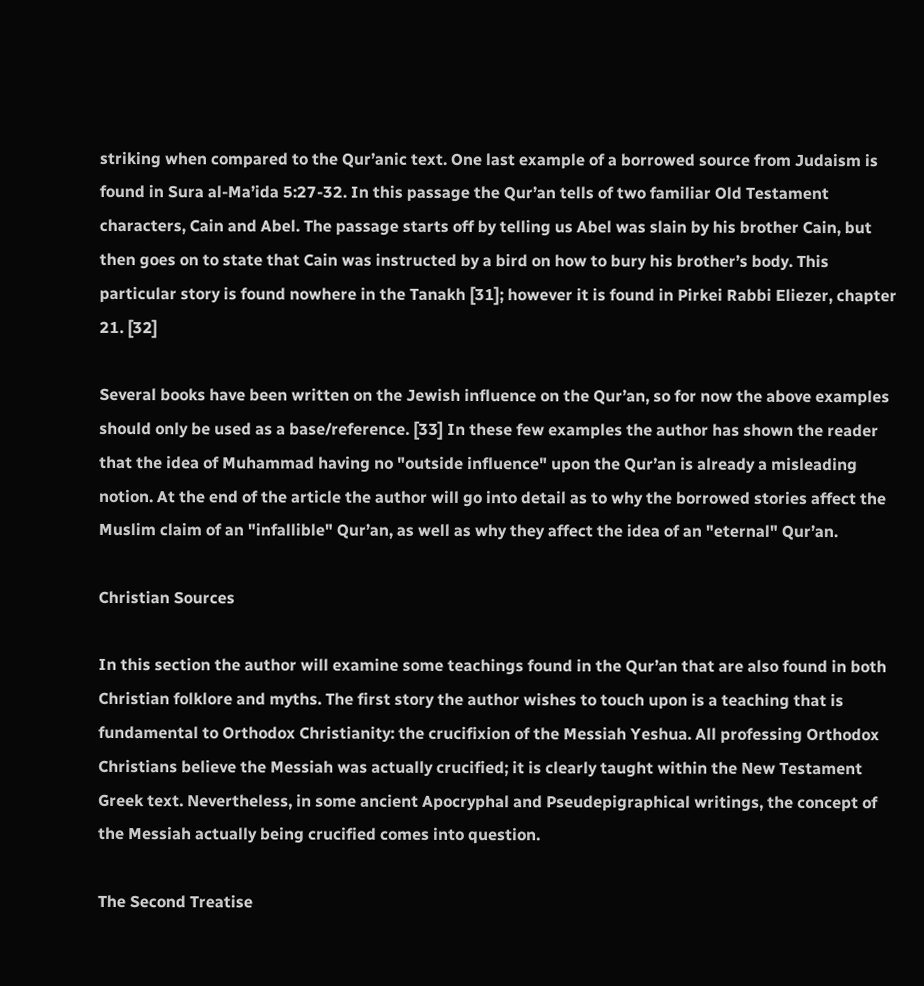striking when compared to the Qur’anic text. One last example of a borrowed source from Judaism is found in Sura al-Ma’ida 5:27-32. In this passage the Qur’an tells of two familiar Old Testament characters, Cain and Abel. The passage starts off by telling us Abel was slain by his brother Cain, but then goes on to state that Cain was instructed by a bird on how to bury his brother’s body. This particular story is found nowhere in the Tanakh [31]; however it is found in Pirkei Rabbi Eliezer, chapter 21. [32]

Several books have been written on the Jewish influence on the Qur’an, so for now the above examples should only be used as a base/reference. [33] In these few examples the author has shown the reader that the idea of Muhammad having no "outside influence" upon the Qur’an is already a misleading notion. At the end of the article the author will go into detail as to why the borrowed stories affect the Muslim claim of an "infallible" Qur’an, as well as why they affect the idea of an "eternal" Qur’an.

Christian Sources

In this section the author will examine some teachings found in the Qur’an that are also found in both Christian folklore and myths. The first story the author wishes to touch upon is a teaching that is fundamental to Orthodox Christianity: the crucifixion of the Messiah Yeshua. All professing Orthodox Christians believe the Messiah was actually crucified; it is clearly taught within the New Testament Greek text. Nevertheless, in some ancient Apocryphal and Pseudepigraphical writings, the concept of the Messiah actually being crucified comes into question.

The Second Treatise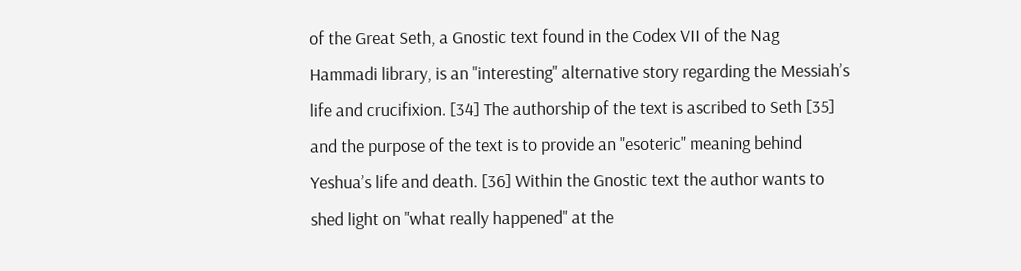of the Great Seth, a Gnostic text found in the Codex VII of the Nag Hammadi library, is an "interesting" alternative story regarding the Messiah’s life and crucifixion. [34] The authorship of the text is ascribed to Seth [35] and the purpose of the text is to provide an "esoteric" meaning behind Yeshua’s life and death. [36] Within the Gnostic text the author wants to shed light on "what really happened" at the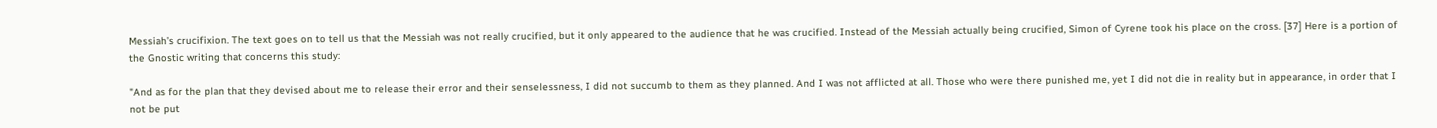Messiah’s crucifixion. The text goes on to tell us that the Messiah was not really crucified, but it only appeared to the audience that he was crucified. Instead of the Messiah actually being crucified, Simon of Cyrene took his place on the cross. [37] Here is a portion of the Gnostic writing that concerns this study:

"And as for the plan that they devised about me to release their error and their senselessness, I did not succumb to them as they planned. And I was not afflicted at all. Those who were there punished me, yet I did not die in reality but in appearance, in order that I not be put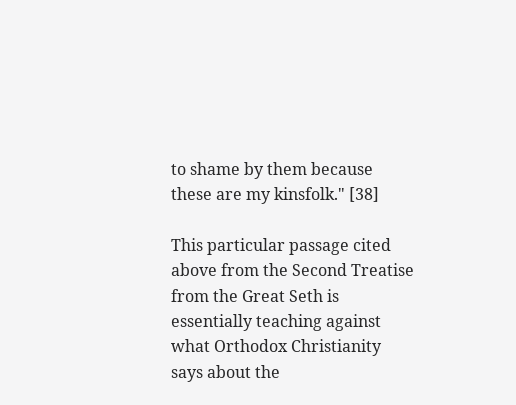to shame by them because these are my kinsfolk." [38]

This particular passage cited above from the Second Treatise from the Great Seth is essentially teaching against what Orthodox Christianity says about the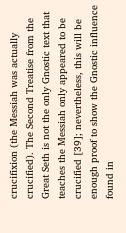crucifixion (the Messiah was actually crucified). The Second Treatise from the Great Seth is not the only Gnostic text that teaches the Messiah only appeared to be crucified [39]; nevertheless, this will be enough proof to show the Gnostic influence found in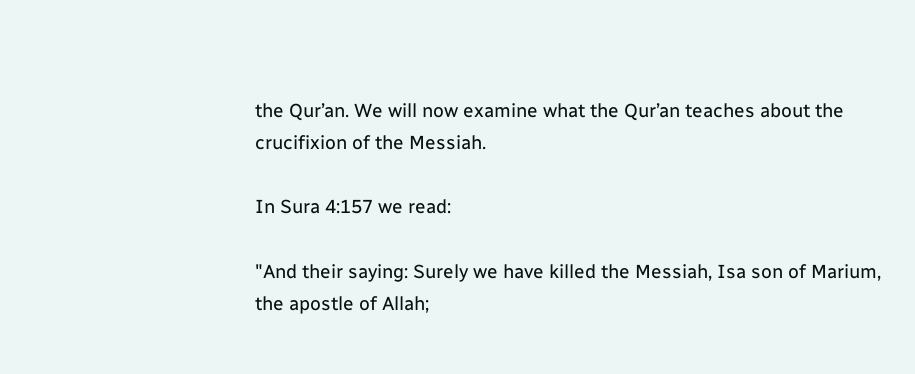the Qur’an. We will now examine what the Qur’an teaches about the crucifixion of the Messiah.

In Sura 4:157 we read:

"And their saying: Surely we have killed the Messiah, Isa son of Marium, the apostle of Allah;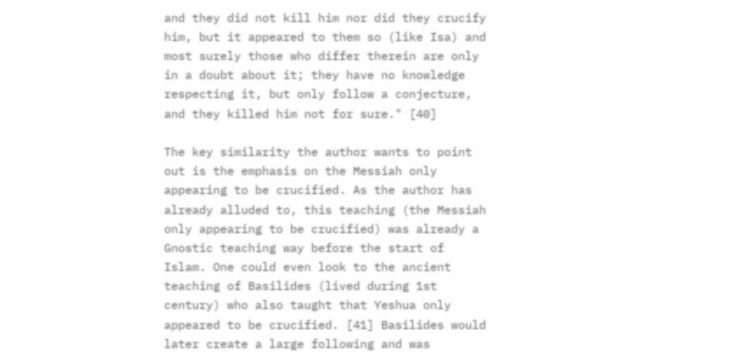and they did not kill him nor did they crucify him, but it appeared to them so (like Isa) and most surely those who differ therein are only in a doubt about it; they have no knowledge respecting it, but only follow a conjecture, and they killed him not for sure." [40]

The key similarity the author wants to point out is the emphasis on the Messiah only appearing to be crucified. As the author has already alluded to, this teaching (the Messiah only appearing to be crucified) was already a Gnostic teaching way before the start of Islam. One could even look to the ancient teaching of Basilides (lived during 1st century) who also taught that Yeshua only appeared to be crucified. [41] Basilides would later create a large following and was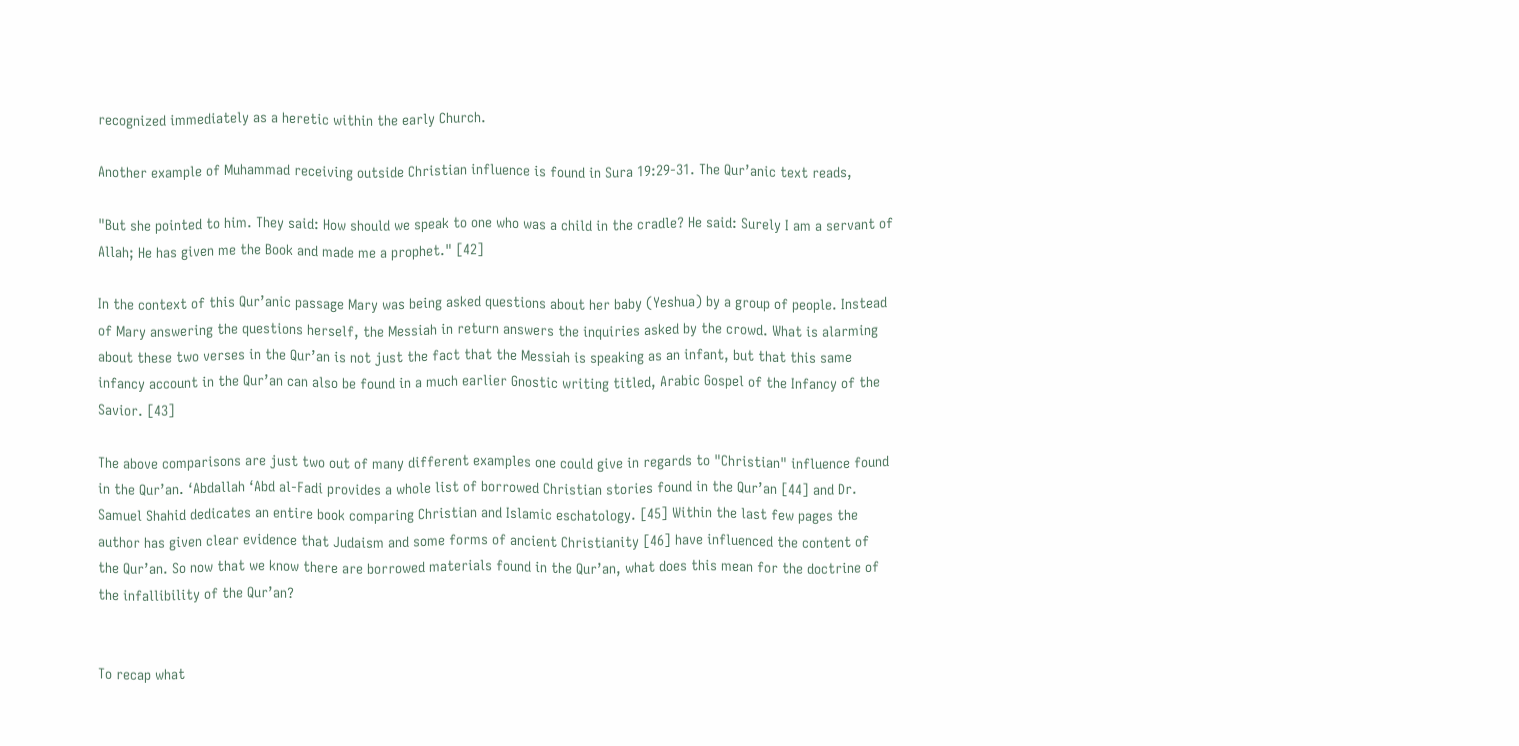recognized immediately as a heretic within the early Church.

Another example of Muhammad receiving outside Christian influence is found in Sura 19:29-31. The Qur’anic text reads,

"But she pointed to him. They said: How should we speak to one who was a child in the cradle? He said: Surely I am a servant of Allah; He has given me the Book and made me a prophet." [42]

In the context of this Qur’anic passage Mary was being asked questions about her baby (Yeshua) by a group of people. Instead of Mary answering the questions herself, the Messiah in return answers the inquiries asked by the crowd. What is alarming about these two verses in the Qur’an is not just the fact that the Messiah is speaking as an infant, but that this same infancy account in the Qur’an can also be found in a much earlier Gnostic writing titled, Arabic Gospel of the Infancy of the Savior. [43]

The above comparisons are just two out of many different examples one could give in regards to "Christian" influence found in the Qur’an. ‘Abdallah ‘Abd al-Fadi provides a whole list of borrowed Christian stories found in the Qur’an [44] and Dr. Samuel Shahid dedicates an entire book comparing Christian and Islamic eschatology. [45] Within the last few pages the author has given clear evidence that Judaism and some forms of ancient Christianity [46] have influenced the content of the Qur’an. So now that we know there are borrowed materials found in the Qur’an, what does this mean for the doctrine of the infallibility of the Qur’an?


To recap what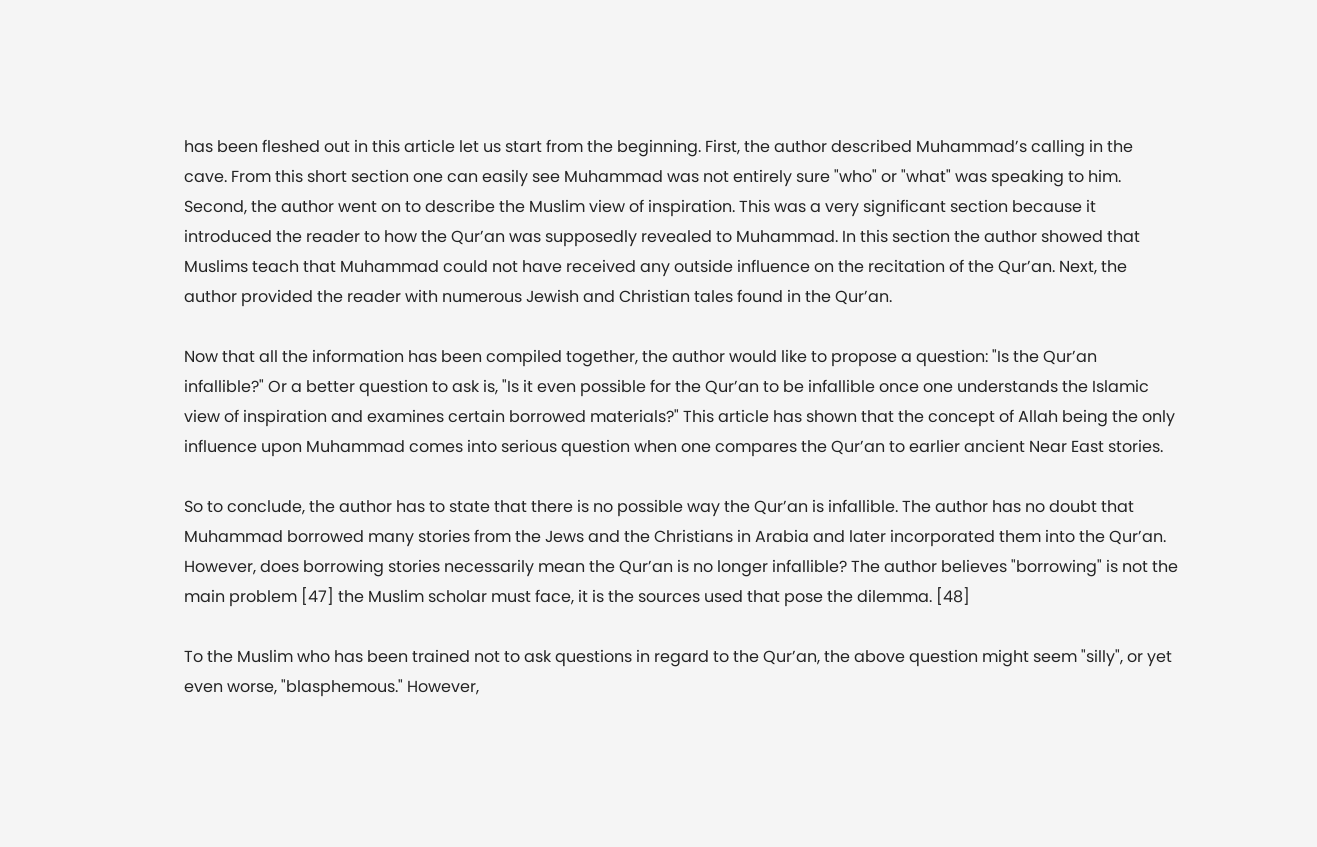has been fleshed out in this article let us start from the beginning. First, the author described Muhammad’s calling in the cave. From this short section one can easily see Muhammad was not entirely sure "who" or "what" was speaking to him. Second, the author went on to describe the Muslim view of inspiration. This was a very significant section because it introduced the reader to how the Qur’an was supposedly revealed to Muhammad. In this section the author showed that Muslims teach that Muhammad could not have received any outside influence on the recitation of the Qur’an. Next, the author provided the reader with numerous Jewish and Christian tales found in the Qur’an.

Now that all the information has been compiled together, the author would like to propose a question: "Is the Qur’an infallible?" Or a better question to ask is, "Is it even possible for the Qur’an to be infallible once one understands the Islamic view of inspiration and examines certain borrowed materials?" This article has shown that the concept of Allah being the only influence upon Muhammad comes into serious question when one compares the Qur’an to earlier ancient Near East stories.

So to conclude, the author has to state that there is no possible way the Qur’an is infallible. The author has no doubt that Muhammad borrowed many stories from the Jews and the Christians in Arabia and later incorporated them into the Qur’an. However, does borrowing stories necessarily mean the Qur’an is no longer infallible? The author believes "borrowing" is not the main problem [47] the Muslim scholar must face, it is the sources used that pose the dilemma. [48]

To the Muslim who has been trained not to ask questions in regard to the Qur’an, the above question might seem "silly", or yet even worse, "blasphemous." However,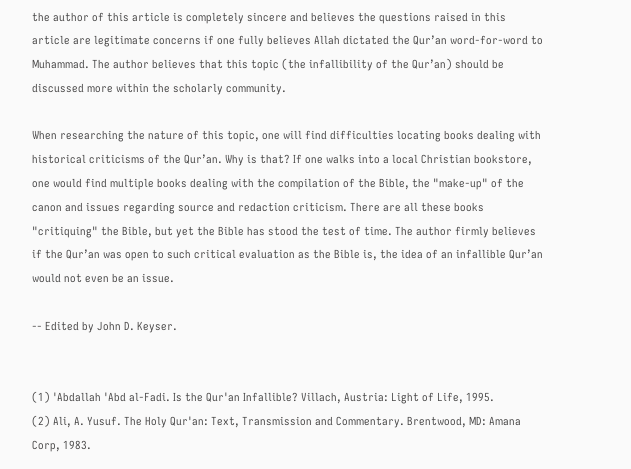the author of this article is completely sincere and believes the questions raised in this article are legitimate concerns if one fully believes Allah dictated the Qur’an word-for-word to Muhammad. The author believes that this topic (the infallibility of the Qur’an) should be discussed more within the scholarly community.

When researching the nature of this topic, one will find difficulties locating books dealing with historical criticisms of the Qur’an. Why is that? If one walks into a local Christian bookstore, one would find multiple books dealing with the compilation of the Bible, the "make-up" of the canon and issues regarding source and redaction criticism. There are all these books "critiquing" the Bible, but yet the Bible has stood the test of time. The author firmly believes if the Qur’an was open to such critical evaluation as the Bible is, the idea of an infallible Qur’an would not even be an issue.

-- Edited by John D. Keyser.


(1) 'Abdallah 'Abd al-Fadi. Is the Qur'an Infallible? Villach, Austria: Light of Life, 1995.
(2) Ali, A. Yusuf. The Holy Qur'an: Text, Transmission and Commentary. Brentwood, MD: Amana Corp, 1983.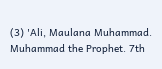(3) 'Ali, Maulana Muhammad. Muhammad the Prophet. 7th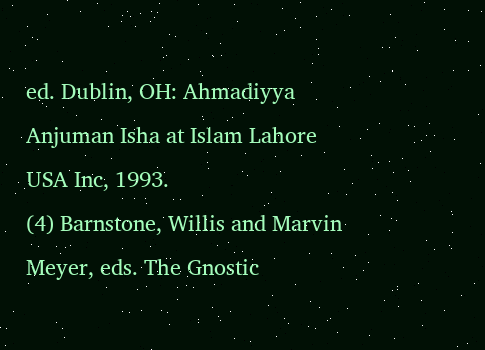ed. Dublin, OH: Ahmadiyya Anjuman Isha at Islam Lahore USA Inc, 1993.
(4) Barnstone, Willis and Marvin Meyer, eds. The Gnostic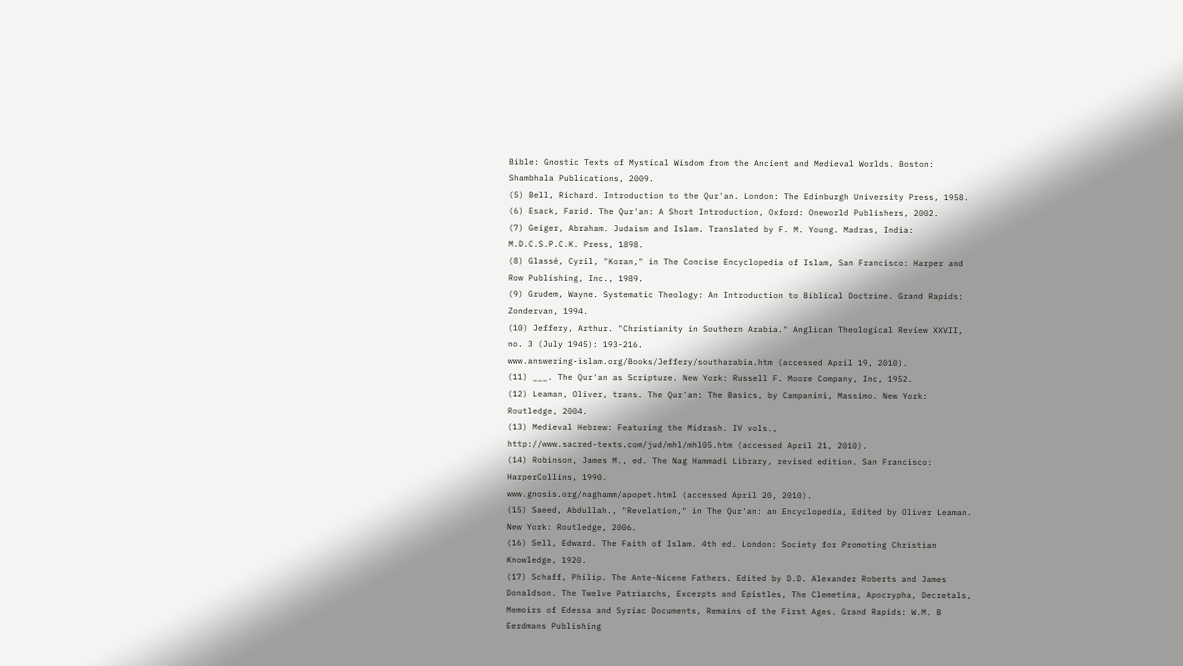Bible: Gnostic Texts of Mystical Wisdom from the Ancient and Medieval Worlds. Boston: Shambhala Publications, 2009.
(5) Bell, Richard. Introduction to the Qur'an. London: The Edinburgh University Press, 1958.
(6) Esack, Farid. The Qur'an: A Short Introduction, Oxford: Oneworld Publishers, 2002.
(7) Geiger, Abraham. Judaism and Islam. Translated by F. M. Young. Madras, India: M.D.C.S.P.C.K. Press, 1898.
(8) Glassé, Cyril, "Koran," in The Concise Encyclopedia of Islam, San Francisco: Harper and Row Publishing, Inc., 1989.
(9) Grudem, Wayne. Systematic Theology: An Introduction to Biblical Doctrine. Grand Rapids: Zondervan, 1994.
(10) Jeffery, Arthur. "Christianity in Southern Arabia." Anglican Theological Review XXVII, no. 3 (July 1945): 193-216.
www.answering-islam.org/Books/Jeffery/southarabia.htm (accessed April 19, 2010).
(11) ___. The Qur'an as Scripture. New York: Russell F. Moore Company, Inc, 1952.
(12) Leaman, Oliver, trans. The Qur'an: The Basics, by Campanini, Massimo. New York: Routledge, 2004.
(13) Medieval Hebrew: Featuring the Midrash. IV vols.,
http://www.sacred-texts.com/jud/mhl/mhl05.htm (accessed April 21, 2010).
(14) Robinson, James M., ed. The Nag Hammadi Library, revised edition. San Francisco: HarperCollins, 1990.
www.gnosis.org/naghamm/apopet.html (accessed April 20, 2010).
(15) Saeed, Abdullah., "Revelation," in The Qur'an: an Encyclopedia, Edited by Oliver Leaman. New York: Routledge, 2006.
(16) Sell, Edward. The Faith of Islam. 4th ed. London: Society for Promoting Christian Knowledge, 1920.
(17) Schaff, Philip. The Ante-Nicene Fathers. Edited by D.D. Alexander Roberts and James Donaldson. The Twelve Patriarchs, Excerpts and Epistles, The Clemetina, Apocrypha, Decretals, Memoirs of Edessa and Syriac Documents, Remains of the First Ages. Grand Rapids: W.M. B Eerdmans Publishing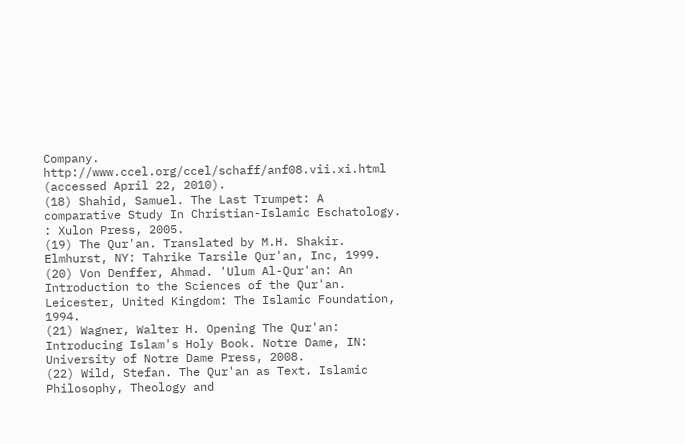Company.
http://www.ccel.org/ccel/schaff/anf08.vii.xi.html (accessed April 22, 2010).
(18) Shahid, Samuel. The Last Trumpet: A comparative Study In Christian-Islamic Eschatology. : Xulon Press, 2005.
(19) The Qur'an. Translated by M.H. Shakir. Elmhurst, NY: Tahrike Tarsile Qur'an, Inc, 1999.
(20) Von Denffer, Ahmad. 'Ulum Al-Qur'an: An Introduction to the Sciences of the Qur'an. Leicester, United Kingdom: The Islamic Foundation, 1994.
(21) Wagner, Walter H. Opening The Qur'an: Introducing Islam's Holy Book. Notre Dame, IN: University of Notre Dame Press, 2008.
(22) Wild, Stefan. The Qur'an as Text. Islamic Philosophy, Theology and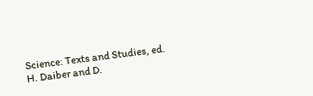Science: Texts and Studies, ed. H. Daiber and D.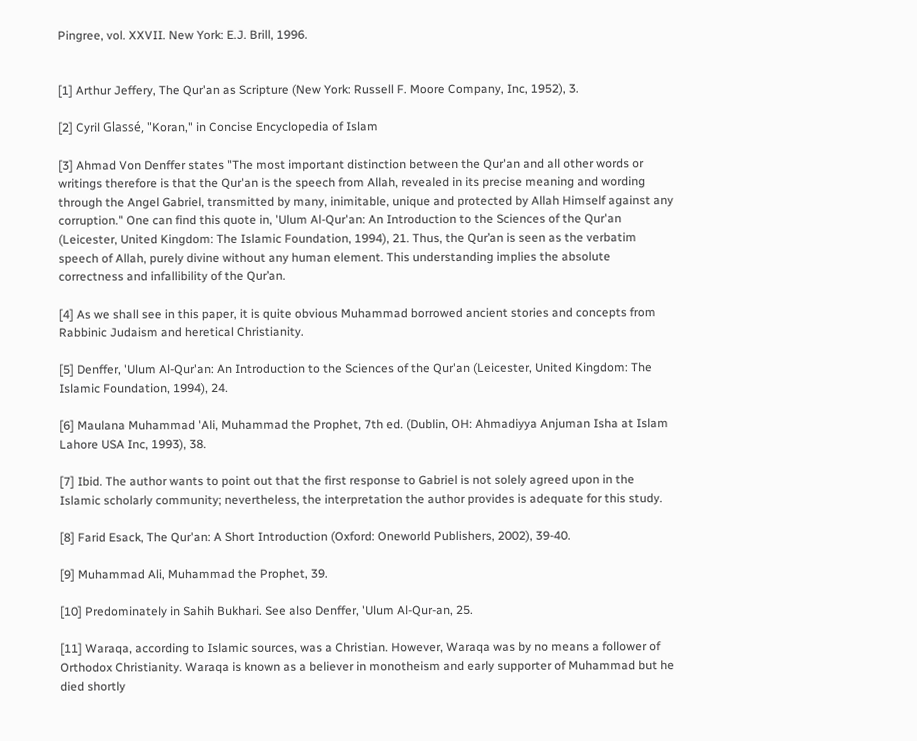Pingree, vol. XXVII. New York: E.J. Brill, 1996.


[1] Arthur Jeffery, The Qur'an as Scripture (New York: Russell F. Moore Company, Inc, 1952), 3.

[2] Cyril Glassé, "Koran," in Concise Encyclopedia of Islam

[3] Ahmad Von Denffer states "The most important distinction between the Qur'an and all other words or writings therefore is that the Qur'an is the speech from Allah, revealed in its precise meaning and wording through the Angel Gabriel, transmitted by many, inimitable, unique and protected by Allah Himself against any corruption." One can find this quote in, 'Ulum Al-Qur'an: An Introduction to the Sciences of the Qur'an (Leicester, United Kingdom: The Islamic Foundation, 1994), 21. Thus, the Qur’an is seen as the verbatim speech of Allah, purely divine without any human element. This understanding implies the absolute correctness and infallibility of the Qur’an.

[4] As we shall see in this paper, it is quite obvious Muhammad borrowed ancient stories and concepts from Rabbinic Judaism and heretical Christianity.

[5] Denffer, 'Ulum Al-Qur'an: An Introduction to the Sciences of the Qur'an (Leicester, United Kingdom: The Islamic Foundation, 1994), 24.

[6] Maulana Muhammad 'Ali, Muhammad the Prophet, 7th ed. (Dublin, OH: Ahmadiyya Anjuman Isha at Islam Lahore USA Inc, 1993), 38.

[7] Ibid. The author wants to point out that the first response to Gabriel is not solely agreed upon in the Islamic scholarly community; nevertheless, the interpretation the author provides is adequate for this study.

[8] Farid Esack, The Qur'an: A Short Introduction (Oxford: Oneworld Publishers, 2002), 39-40.

[9] Muhammad Ali, Muhammad the Prophet, 39.

[10] Predominately in Sahih Bukhari. See also Denffer, 'Ulum Al-Qur-an, 25.

[11] Waraqa, according to Islamic sources, was a Christian. However, Waraqa was by no means a follower of Orthodox Christianity. Waraqa is known as a believer in monotheism and early supporter of Muhammad but he died shortly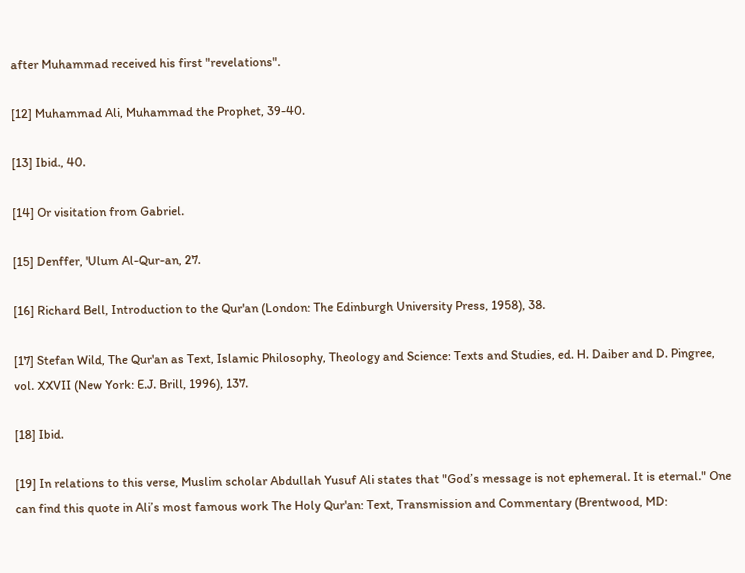after Muhammad received his first "revelations".

[12] Muhammad Ali, Muhammad the Prophet, 39-40.

[13] Ibid., 40.

[14] Or visitation from Gabriel.

[15] Denffer, 'Ulum Al-Qur-an, 27.

[16] Richard Bell, Introduction to the Qur'an (London: The Edinburgh University Press, 1958), 38.

[17] Stefan Wild, The Qur'an as Text, Islamic Philosophy, Theology and Science: Texts and Studies, ed. H. Daiber and D. Pingree, vol. XXVII (New York: E.J. Brill, 1996), 137.

[18] Ibid.

[19] In relations to this verse, Muslim scholar Abdullah Yusuf Ali states that "God’s message is not ephemeral. It is eternal." One can find this quote in Ali’s most famous work The Holy Qur'an: Text, Transmission and Commentary (Brentwood, MD: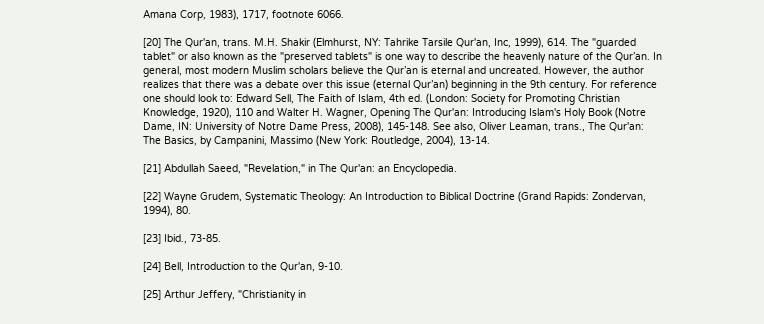Amana Corp, 1983), 1717, footnote 6066.

[20] The Qur'an, trans. M.H. Shakir (Elmhurst, NY: Tahrike Tarsile Qur'an, Inc, 1999), 614. The "guarded tablet" or also known as the "preserved tablets" is one way to describe the heavenly nature of the Qur’an. In general, most modern Muslim scholars believe the Qur’an is eternal and uncreated. However, the author realizes that there was a debate over this issue (eternal Qur’an) beginning in the 9th century. For reference one should look to: Edward Sell, The Faith of Islam, 4th ed. (London: Society for Promoting Christian Knowledge, 1920), 110 and Walter H. Wagner, Opening The Qur'an: Introducing Islam's Holy Book (Notre Dame, IN: University of Notre Dame Press, 2008), 145-148. See also, Oliver Leaman, trans., The Qur'an: The Basics, by Campanini, Massimo (New York: Routledge, 2004), 13-14.

[21] Abdullah Saeed, "Revelation," in The Qur'an: an Encyclopedia.

[22] Wayne Grudem, Systematic Theology: An Introduction to Biblical Doctrine (Grand Rapids: Zondervan, 1994), 80.

[23] Ibid., 73-85.

[24] Bell, Introduction to the Qur'an, 9-10.

[25] Arthur Jeffery, "Christianity in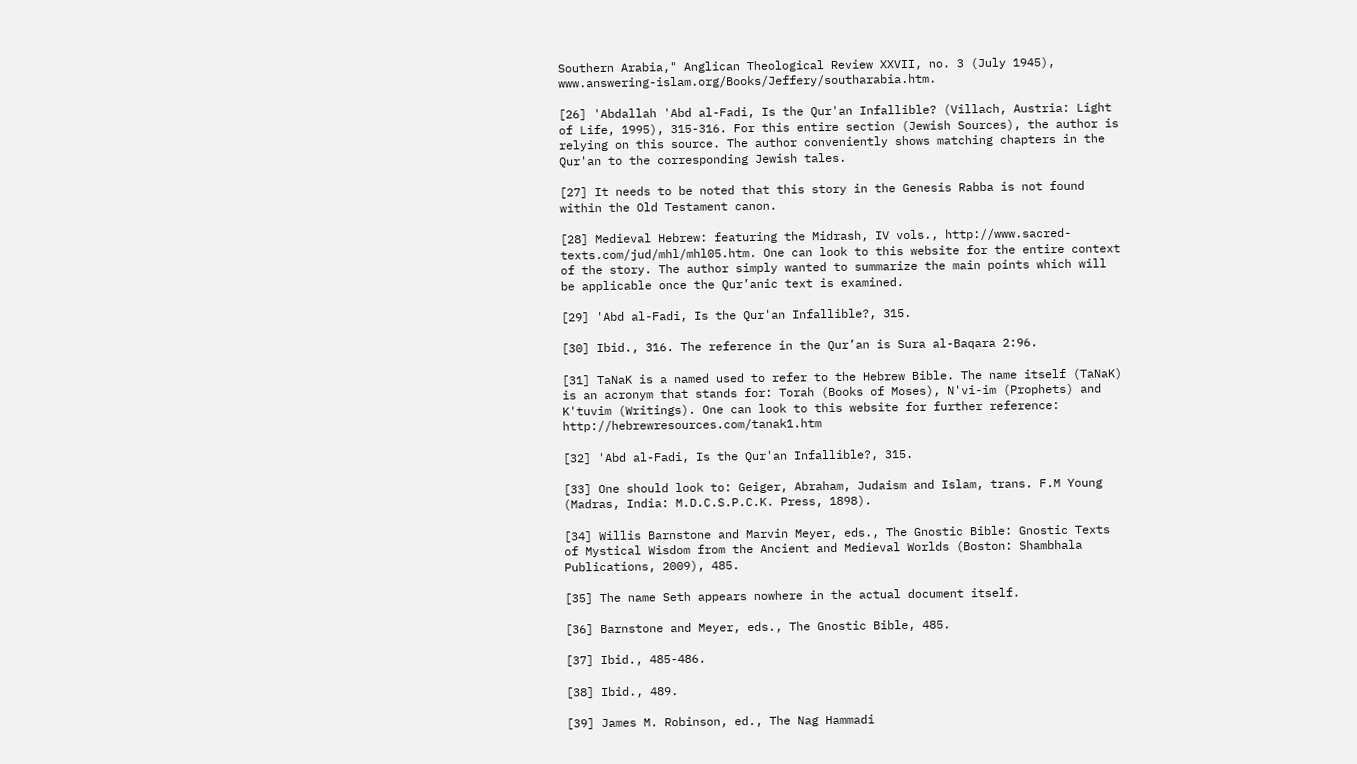Southern Arabia," Anglican Theological Review XXVII, no. 3 (July 1945), www.answering-islam.org/Books/Jeffery/southarabia.htm.

[26] 'Abdallah 'Abd al-Fadi, Is the Qur'an Infallible? (Villach, Austria: Light of Life, 1995), 315-316. For this entire section (Jewish Sources), the author is relying on this source. The author conveniently shows matching chapters in the Qur'an to the corresponding Jewish tales.

[27] It needs to be noted that this story in the Genesis Rabba is not found within the Old Testament canon.

[28] Medieval Hebrew: featuring the Midrash, IV vols., http://www.sacred-texts.com/jud/mhl/mhl05.htm. One can look to this website for the entire context of the story. The author simply wanted to summarize the main points which will be applicable once the Qur’anic text is examined.

[29] 'Abd al-Fadi, Is the Qur'an Infallible?, 315.

[30] Ibid., 316. The reference in the Qur’an is Sura al-Baqara 2:96.

[31] TaNaK is a named used to refer to the Hebrew Bible. The name itself (TaNaK) is an acronym that stands for: Torah (Books of Moses), N'vi-im (Prophets) and K'tuvim (Writings). One can look to this website for further reference: http://hebrewresources.com/tanak1.htm

[32] 'Abd al-Fadi, Is the Qur'an Infallible?, 315.

[33] One should look to: Geiger, Abraham, Judaism and Islam, trans. F.M Young (Madras, India: M.D.C.S.P.C.K. Press, 1898).

[34] Willis Barnstone and Marvin Meyer, eds., The Gnostic Bible: Gnostic Texts of Mystical Wisdom from the Ancient and Medieval Worlds (Boston: Shambhala Publications, 2009), 485.

[35] The name Seth appears nowhere in the actual document itself.

[36] Barnstone and Meyer, eds., The Gnostic Bible, 485.

[37] Ibid., 485-486.

[38] Ibid., 489.

[39] James M. Robinson, ed., The Nag Hammadi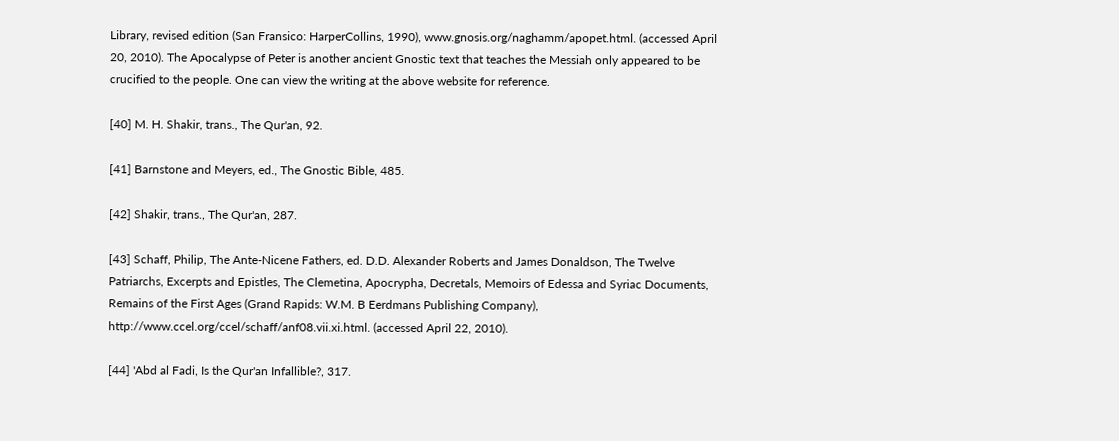Library, revised edition (San Fransico: HarperCollins, 1990), www.gnosis.org/naghamm/apopet.html. (accessed April 20, 2010). The Apocalypse of Peter is another ancient Gnostic text that teaches the Messiah only appeared to be crucified to the people. One can view the writing at the above website for reference.

[40] M. H. Shakir, trans., The Qur'an, 92.

[41] Barnstone and Meyers, ed., The Gnostic Bible, 485.

[42] Shakir, trans., The Qur'an, 287.

[43] Schaff, Philip, The Ante-Nicene Fathers, ed. D.D. Alexander Roberts and James Donaldson, The Twelve Patriarchs, Excerpts and Epistles, The Clemetina, Apocrypha, Decretals, Memoirs of Edessa and Syriac Documents, Remains of the First Ages (Grand Rapids: W.M. B Eerdmans Publishing Company), http://www.ccel.org/ccel/schaff/anf08.vii.xi.html. (accessed April 22, 2010).

[44] 'Abd al Fadi, Is the Qur'an Infallible?, 317.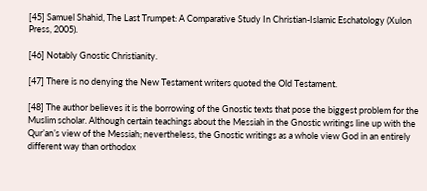[45] Samuel Shahid, The Last Trumpet: A Comparative Study In Christian-Islamic Eschatology (Xulon Press, 2005).

[46] Notably Gnostic Christianity.

[47] There is no denying the New Testament writers quoted the Old Testament.

[48] The author believes it is the borrowing of the Gnostic texts that pose the biggest problem for the Muslim scholar. Although certain teachings about the Messiah in the Gnostic writings line up with the Qur’an’s view of the Messiah; nevertheless, the Gnostic writings as a whole view God in an entirely different way than orthodox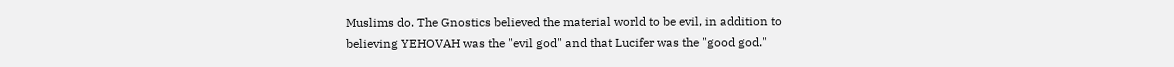Muslims do. The Gnostics believed the material world to be evil, in addition to believing YEHOVAH was the "evil god" and that Lucifer was the "good god."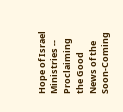Hope of Israel Ministries -- Proclaiming the Good News of the Soon-Coming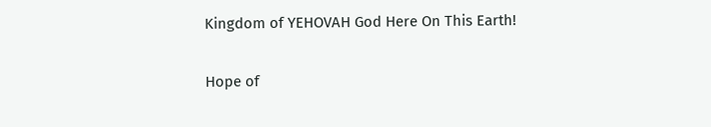Kingdom of YEHOVAH God Here On This Earth!

Hope of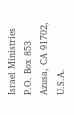Israel Ministries
P.O. Box 853
Azusa, CA 91702, U.S.A.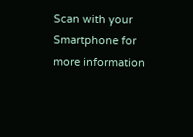Scan with your
Smartphone for
more information